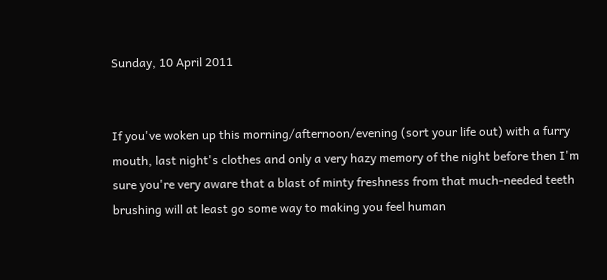Sunday, 10 April 2011


If you've woken up this morning/afternoon/evening (sort your life out) with a furry mouth, last night's clothes and only a very hazy memory of the night before then I'm sure you're very aware that a blast of minty freshness from that much-needed teeth brushing will at least go some way to making you feel human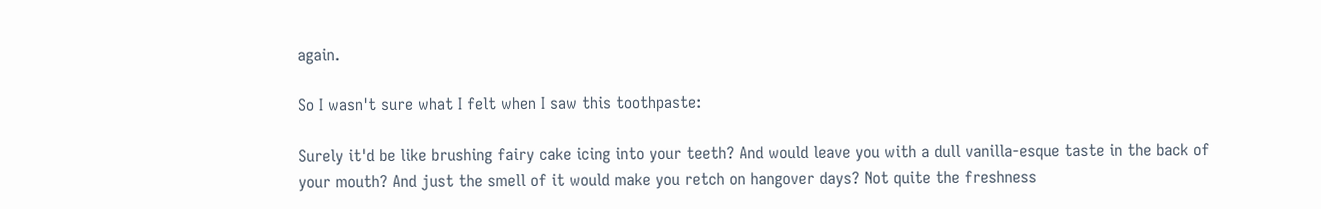again.

So I wasn't sure what I felt when I saw this toothpaste:

Surely it'd be like brushing fairy cake icing into your teeth? And would leave you with a dull vanilla-esque taste in the back of your mouth? And just the smell of it would make you retch on hangover days? Not quite the freshness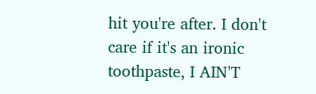hit you're after. I don't care if it's an ironic toothpaste, I AIN'T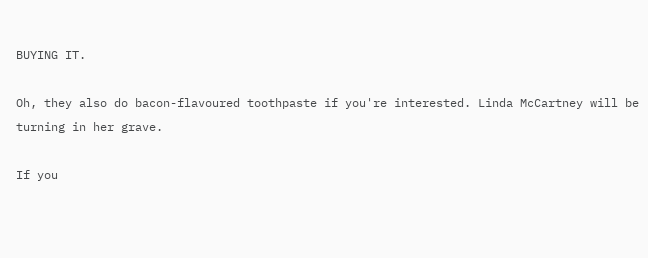BUYING IT.

Oh, they also do bacon-flavoured toothpaste if you're interested. Linda McCartney will be turning in her grave.

If you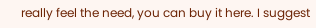really feel the need, you can buy it here. I suggest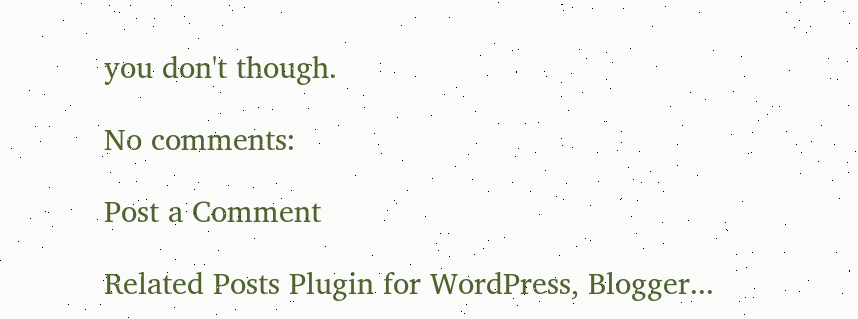you don't though.

No comments:

Post a Comment

Related Posts Plugin for WordPress, Blogger...